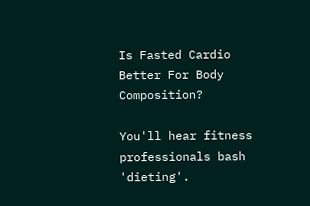Is Fasted Cardio Better For Body Composition?

You'll hear fitness professionals bash 'dieting'.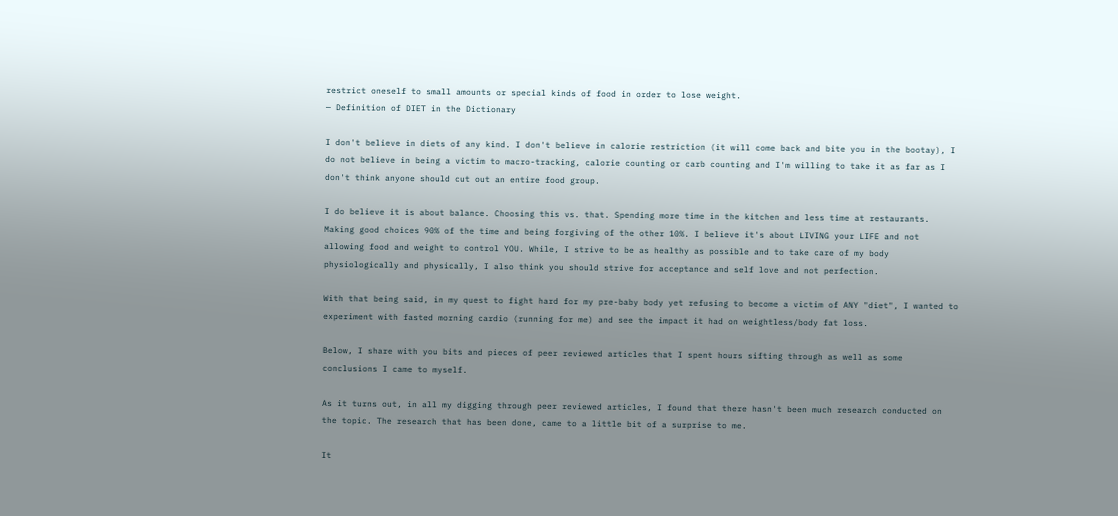restrict oneself to small amounts or special kinds of food in order to lose weight.
— Definition of DIET in the Dictionary

I don't believe in diets of any kind. I don't believe in calorie restriction (it will come back and bite you in the bootay), I do not believe in being a victim to macro-tracking, calorie counting or carb counting and I'm willing to take it as far as I don't think anyone should cut out an entire food group.

I do believe it is about balance. Choosing this vs. that. Spending more time in the kitchen and less time at restaurants. Making good choices 90% of the time and being forgiving of the other 10%. I believe it's about LIVING your LIFE and not allowing food and weight to control YOU. While, I strive to be as healthy as possible and to take care of my body physiologically and physically, I also think you should strive for acceptance and self love and not perfection.

With that being said, in my quest to fight hard for my pre-baby body yet refusing to become a victim of ANY "diet", I wanted to experiment with fasted morning cardio (running for me) and see the impact it had on weightless/body fat loss.

Below, I share with you bits and pieces of peer reviewed articles that I spent hours sifting through as well as some conclusions I came to myself.

As it turns out, in all my digging through peer reviewed articles, I found that there hasn't been much research conducted on the topic. The research that has been done, came to a little bit of a surprise to me.

It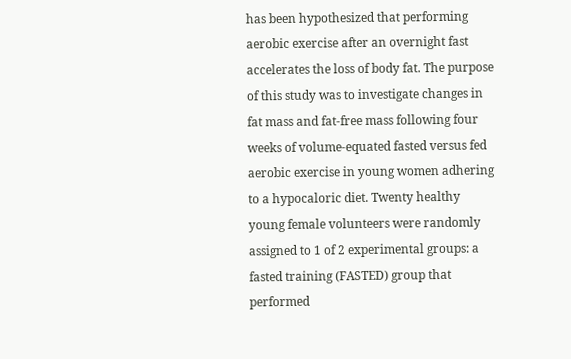has been hypothesized that performing aerobic exercise after an overnight fast accelerates the loss of body fat. The purpose of this study was to investigate changes in fat mass and fat-free mass following four weeks of volume-equated fasted versus fed aerobic exercise in young women adhering to a hypocaloric diet. Twenty healthy young female volunteers were randomly assigned to 1 of 2 experimental groups: a fasted training (FASTED) group that performed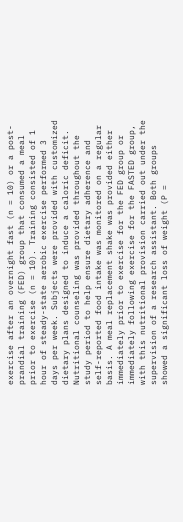exercise after an overnight fast (n = 10) or a post-prandial training (FED) group that consumed a meal prior to exercise (n = 10). Training consisted of 1 hour of steady-state aerobic exercise performed 3 days per week. Subjects were provided with customized dietary plans designed to induce a caloric deficit. Nutritional counseling was provided throughout the study period to help ensure dietary adherence and self-reported food intake was monitored on a regular basis. A meal replacement shake was provided either immediately prior to exercise for the FED group or immediately following exercise for the FASTED group, with this nutritional provision carried out under the supervision of a research assistant. Both groups showed a significant loss of weight (P =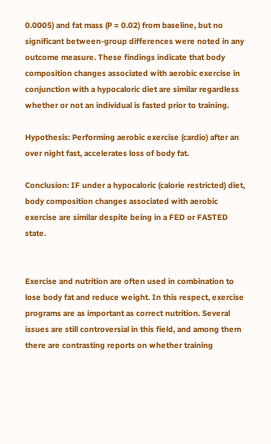0.0005) and fat mass (P = 0.02) from baseline, but no significant between-group differences were noted in any outcome measure. These findings indicate that body composition changes associated with aerobic exercise in conjunction with a hypocaloric diet are similar regardless whether or not an individual is fasted prior to training.

Hypothesis: Performing aerobic exercise (cardio) after an over night fast, accelerates loss of body fat.

Conclusion: IF under a hypocaloric (calorie restricted) diet, body composition changes associated with aerobic exercise are similar despite being in a FED or FASTED state.


Exercise and nutrition are often used in combination to lose body fat and reduce weight. In this respect, exercise programs are as important as correct nutrition. Several issues are still controversial in this field, and among them there are contrasting reports on whether training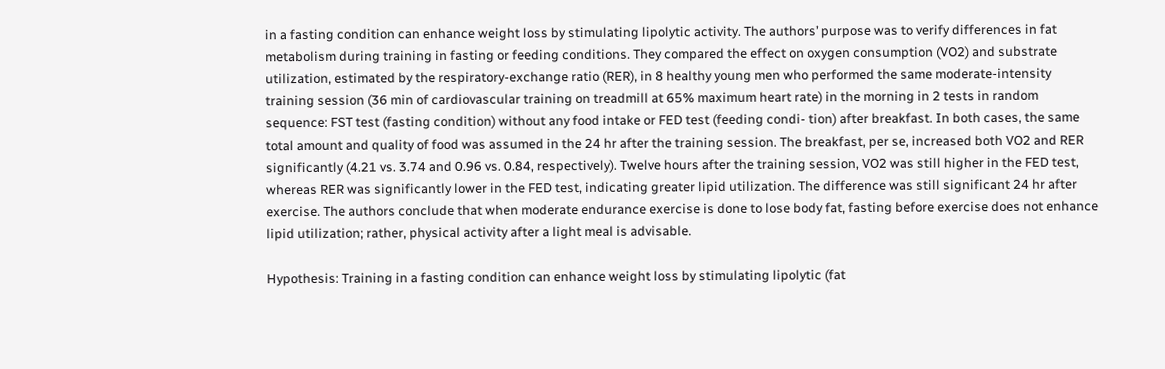in a fasting condition can enhance weight loss by stimulating lipolytic activity. The authors’ purpose was to verify differences in fat metabolism during training in fasting or feeding conditions. They compared the effect on oxygen consumption (VO2) and substrate utilization, estimated by the respiratory-exchange ratio (RER), in 8 healthy young men who performed the same moderate-intensity training session (36 min of cardiovascular training on treadmill at 65% maximum heart rate) in the morning in 2 tests in random sequence: FST test (fasting condition) without any food intake or FED test (feeding condi- tion) after breakfast. In both cases, the same total amount and quality of food was assumed in the 24 hr after the training session. The breakfast, per se, increased both VO2 and RER significantly (4.21 vs. 3.74 and 0.96 vs. 0.84, respectively). Twelve hours after the training session, VO2 was still higher in the FED test, whereas RER was significantly lower in the FED test, indicating greater lipid utilization. The difference was still significant 24 hr after exercise. The authors conclude that when moderate endurance exercise is done to lose body fat, fasting before exercise does not enhance lipid utilization; rather, physical activity after a light meal is advisable.

Hypothesis: Training in a fasting condition can enhance weight loss by stimulating lipolytic (fat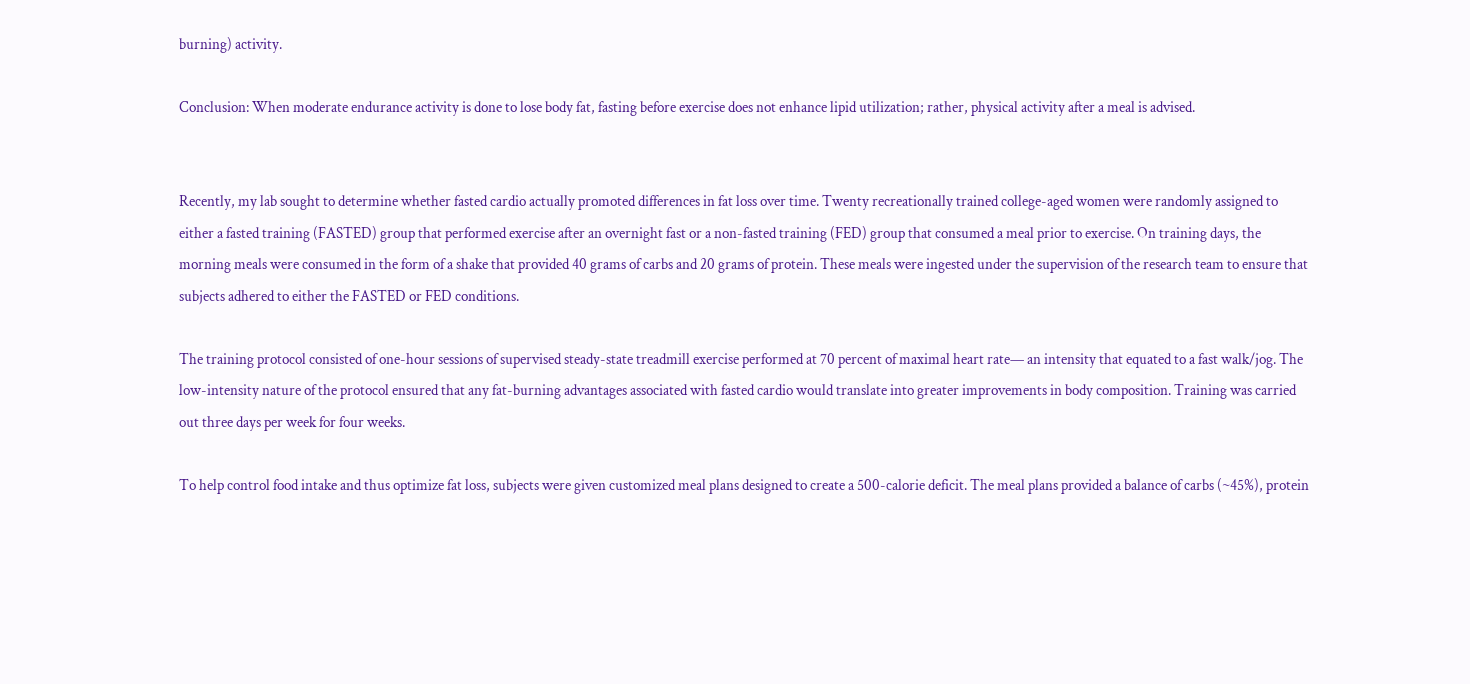burning) activity.

Conclusion: When moderate endurance activity is done to lose body fat, fasting before exercise does not enhance lipid utilization; rather, physical activity after a meal is advised.


Recently, my lab sought to determine whether fasted cardio actually promoted differences in fat loss over time. Twenty recreationally trained college-aged women were randomly assigned to either a fasted training (FASTED) group that performed exercise after an overnight fast or a non-fasted training (FED) group that consumed a meal prior to exercise. On training days, the morning meals were consumed in the form of a shake that provided 40 grams of carbs and 20 grams of protein. These meals were ingested under the supervision of the research team to ensure that subjects adhered to either the FASTED or FED conditions.

The training protocol consisted of one-hour sessions of supervised steady-state treadmill exercise performed at 70 percent of maximal heart rate— an intensity that equated to a fast walk/jog. The low-intensity nature of the protocol ensured that any fat-burning advantages associated with fasted cardio would translate into greater improvements in body composition. Training was carried out three days per week for four weeks.

To help control food intake and thus optimize fat loss, subjects were given customized meal plans designed to create a 500-calorie deficit. The meal plans provided a balance of carbs (~45%), protein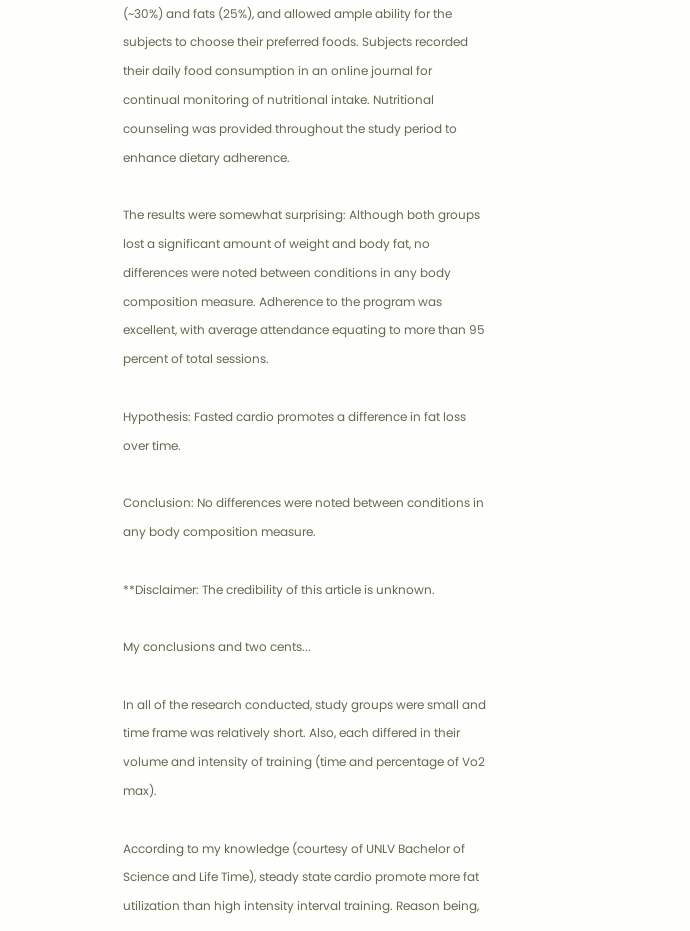(~30%) and fats (25%), and allowed ample ability for the subjects to choose their preferred foods. Subjects recorded their daily food consumption in an online journal for continual monitoring of nutritional intake. Nutritional counseling was provided throughout the study period to enhance dietary adherence.

The results were somewhat surprising: Although both groups lost a significant amount of weight and body fat, no differences were noted between conditions in any body composition measure. Adherence to the program was excellent, with average attendance equating to more than 95 percent of total sessions.

Hypothesis: Fasted cardio promotes a difference in fat loss over time.

Conclusion: No differences were noted between conditions in any body composition measure.

**Disclaimer: The credibility of this article is unknown.

My conclusions and two cents...

In all of the research conducted, study groups were small and time frame was relatively short. Also, each differed in their volume and intensity of training (time and percentage of Vo2 max).

According to my knowledge (courtesy of UNLV Bachelor of Science and Life Time), steady state cardio promote more fat utilization than high intensity interval training. Reason being,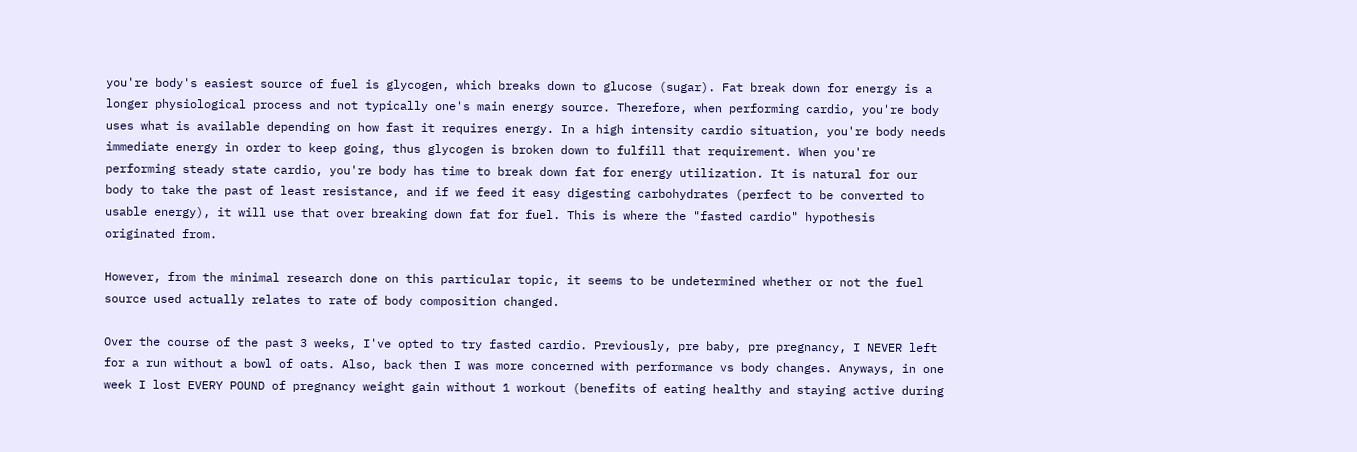you're body's easiest source of fuel is glycogen, which breaks down to glucose (sugar). Fat break down for energy is a longer physiological process and not typically one's main energy source. Therefore, when performing cardio, you're body uses what is available depending on how fast it requires energy. In a high intensity cardio situation, you're body needs immediate energy in order to keep going, thus glycogen is broken down to fulfill that requirement. When you're performing steady state cardio, you're body has time to break down fat for energy utilization. It is natural for our body to take the past of least resistance, and if we feed it easy digesting carbohydrates (perfect to be converted to usable energy), it will use that over breaking down fat for fuel. This is where the "fasted cardio" hypothesis originated from.

However, from the minimal research done on this particular topic, it seems to be undetermined whether or not the fuel source used actually relates to rate of body composition changed.

Over the course of the past 3 weeks, I've opted to try fasted cardio. Previously, pre baby, pre pregnancy, I NEVER left for a run without a bowl of oats. Also, back then I was more concerned with performance vs body changes. Anyways, in one week I lost EVERY POUND of pregnancy weight gain without 1 workout (benefits of eating healthy and staying active during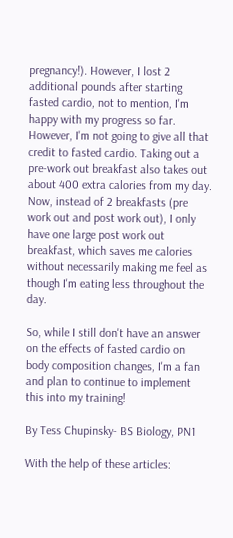pregnancy!). However, I lost 2 additional pounds after starting fasted cardio, not to mention, I'm happy with my progress so far. However, I'm not going to give all that credit to fasted cardio. Taking out a pre-work out breakfast also takes out about 400 extra calories from my day. Now, instead of 2 breakfasts (pre work out and post work out), I only have one large post work out breakfast, which saves me calories without necessarily making me feel as though I'm eating less throughout the day.

So, while I still don't have an answer on the effects of fasted cardio on body composition changes, I'm a fan and plan to continue to implement this into my training!

By Tess Chupinsky- BS Biology, PN1

With the help of these articles: